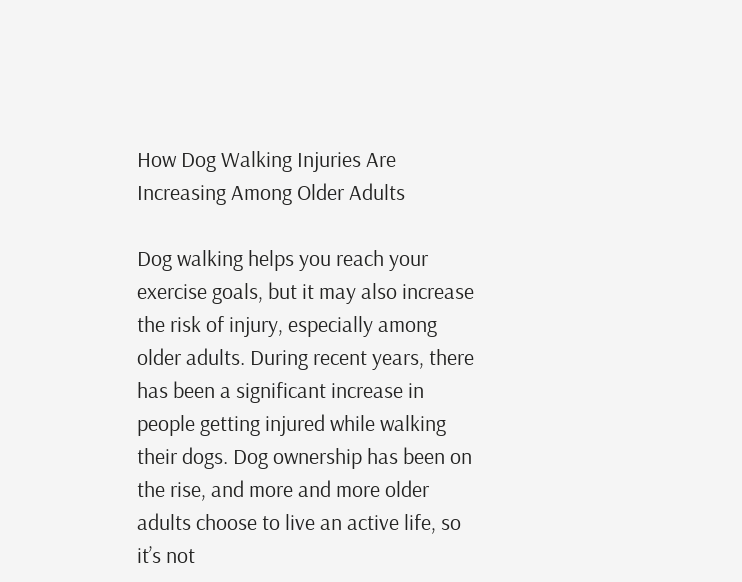How Dog Walking Injuries Are Increasing Among Older Adults

Dog walking helps you reach your exercise goals, but it may also increase the risk of injury, especially among older adults. During recent years, there has been a significant increase in people getting injured while walking their dogs. Dog ownership has been on the rise, and more and more older adults choose to live an active life, so it’s not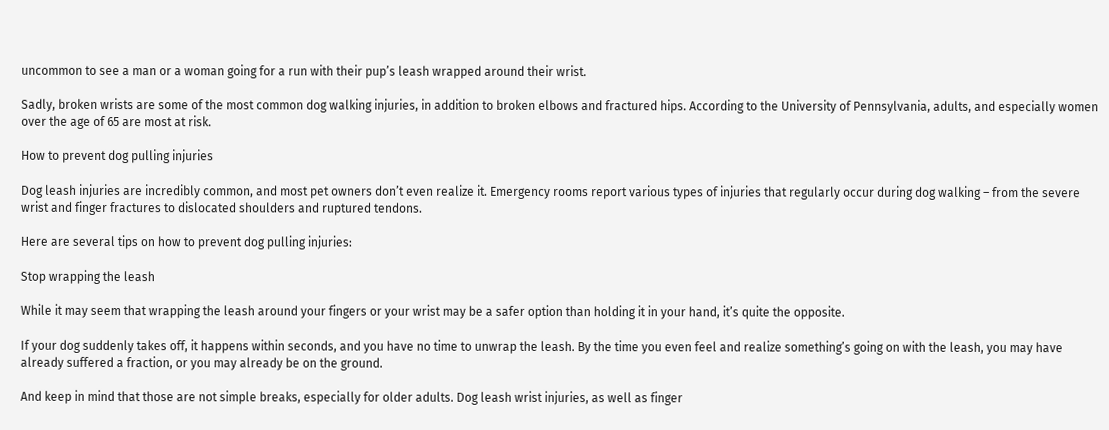uncommon to see a man or a woman going for a run with their pup’s leash wrapped around their wrist.

Sadly, broken wrists are some of the most common dog walking injuries, in addition to broken elbows and fractured hips. According to the University of Pennsylvania, adults, and especially women over the age of 65 are most at risk.

How to prevent dog pulling injuries

Dog leash injuries are incredibly common, and most pet owners don’t even realize it. Emergency rooms report various types of injuries that regularly occur during dog walking – from the severe wrist and finger fractures to dislocated shoulders and ruptured tendons.

Here are several tips on how to prevent dog pulling injuries:

Stop wrapping the leash

While it may seem that wrapping the leash around your fingers or your wrist may be a safer option than holding it in your hand, it’s quite the opposite.

If your dog suddenly takes off, it happens within seconds, and you have no time to unwrap the leash. By the time you even feel and realize something’s going on with the leash, you may have already suffered a fraction, or you may already be on the ground.

And keep in mind that those are not simple breaks, especially for older adults. Dog leash wrist injuries, as well as finger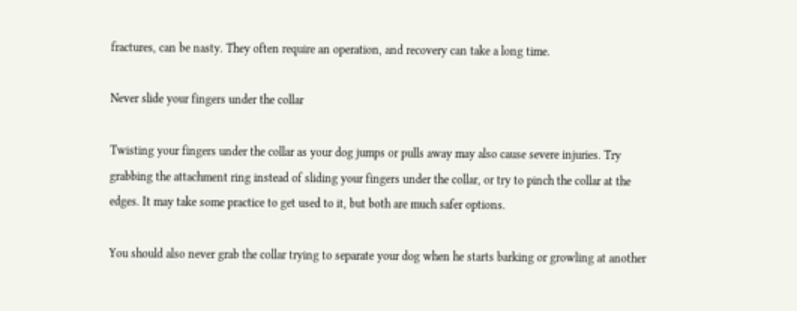fractures, can be nasty. They often require an operation, and recovery can take a long time.

Never slide your fingers under the collar

Twisting your fingers under the collar as your dog jumps or pulls away may also cause severe injuries. Try grabbing the attachment ring instead of sliding your fingers under the collar, or try to pinch the collar at the edges. It may take some practice to get used to it, but both are much safer options.

You should also never grab the collar trying to separate your dog when he starts barking or growling at another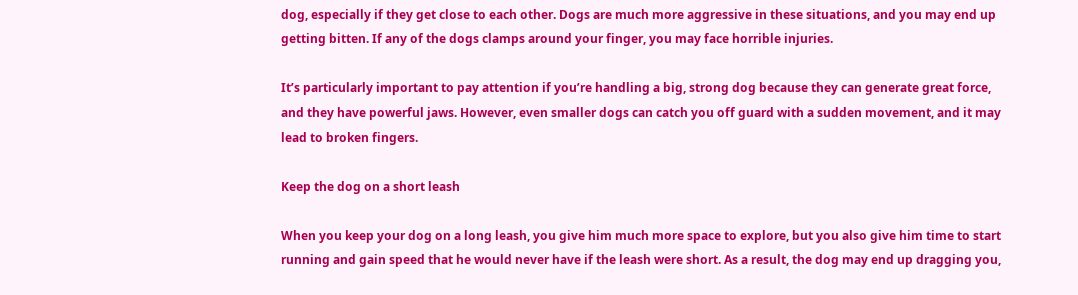dog, especially if they get close to each other. Dogs are much more aggressive in these situations, and you may end up getting bitten. If any of the dogs clamps around your finger, you may face horrible injuries.

It’s particularly important to pay attention if you’re handling a big, strong dog because they can generate great force, and they have powerful jaws. However, even smaller dogs can catch you off guard with a sudden movement, and it may lead to broken fingers.

Keep the dog on a short leash

When you keep your dog on a long leash, you give him much more space to explore, but you also give him time to start running and gain speed that he would never have if the leash were short. As a result, the dog may end up dragging you,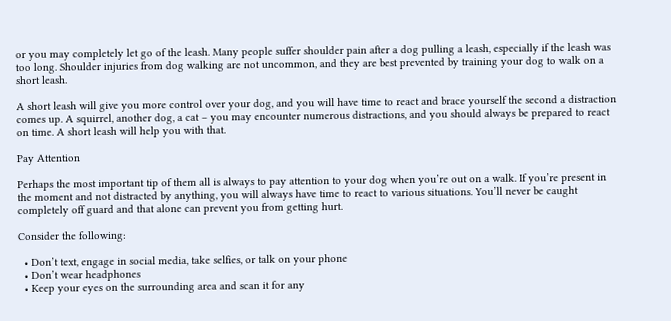or you may completely let go of the leash. Many people suffer shoulder pain after a dog pulling a leash, especially if the leash was too long. Shoulder injuries from dog walking are not uncommon, and they are best prevented by training your dog to walk on a short leash.

A short leash will give you more control over your dog, and you will have time to react and brace yourself the second a distraction comes up. A squirrel, another dog, a cat – you may encounter numerous distractions, and you should always be prepared to react on time. A short leash will help you with that.

Pay Attention

Perhaps the most important tip of them all is always to pay attention to your dog when you’re out on a walk. If you’re present in the moment and not distracted by anything, you will always have time to react to various situations. You’ll never be caught completely off guard and that alone can prevent you from getting hurt.

Consider the following:

  • Don’t text, engage in social media, take selfies, or talk on your phone
  • Don’t wear headphones
  • Keep your eyes on the surrounding area and scan it for any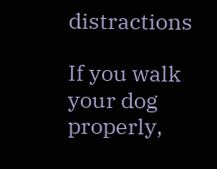distractions

If you walk your dog properly,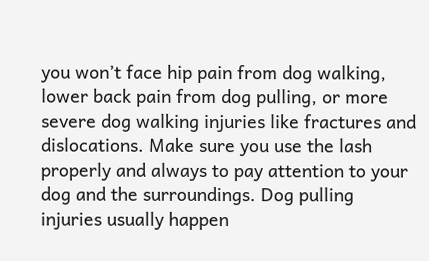you won’t face hip pain from dog walking, lower back pain from dog pulling, or more severe dog walking injuries like fractures and dislocations. Make sure you use the lash properly and always to pay attention to your dog and the surroundings. Dog pulling injuries usually happen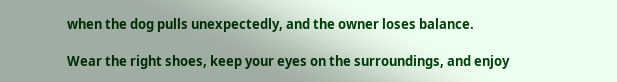when the dog pulls unexpectedly, and the owner loses balance.

Wear the right shoes, keep your eyes on the surroundings, and enjoy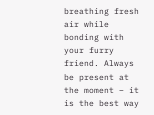breathing fresh air while bonding with your furry friend. Always be present at the moment – it is the best way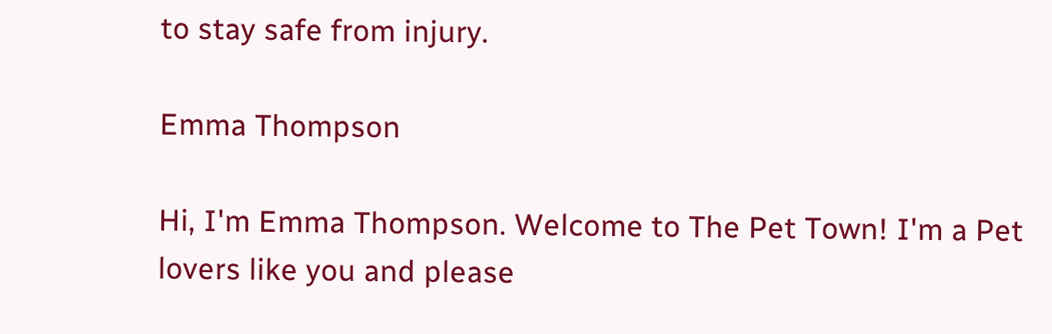to stay safe from injury.

Emma Thompson

Hi, I'm Emma Thompson. Welcome to The Pet Town! I'm a Pet lovers like you and please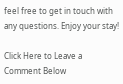feel free to get in touch with any questions. Enjoy your stay!

Click Here to Leave a Comment Below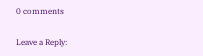0 comments

Leave a Reply: